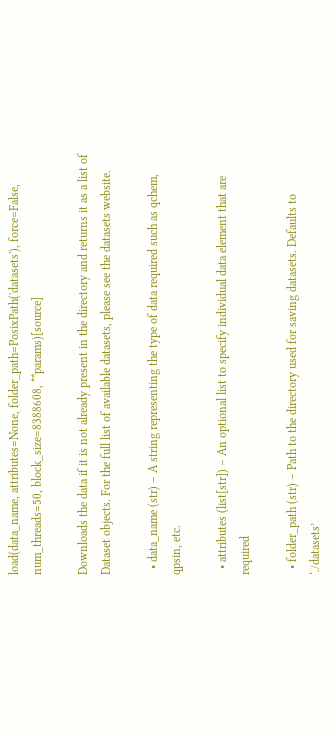load(data_name, attributes=None, folder_path=PosixPath('datasets'), force=False, num_threads=50, block_size=8388608, **params)[source]

Downloads the data if it is not already present in the directory and returns it as a list of Dataset objects. For the full list of available datasets, please see the datasets website.

  • data_name (str) – A string representing the type of data required such as qchem, qpsin, etc.

  • attributes (list[str]) – An optional list to specify individual data element that are required

  • folder_path (str) – Path to the directory used for saving datasets. Defaults to ‘./datasets’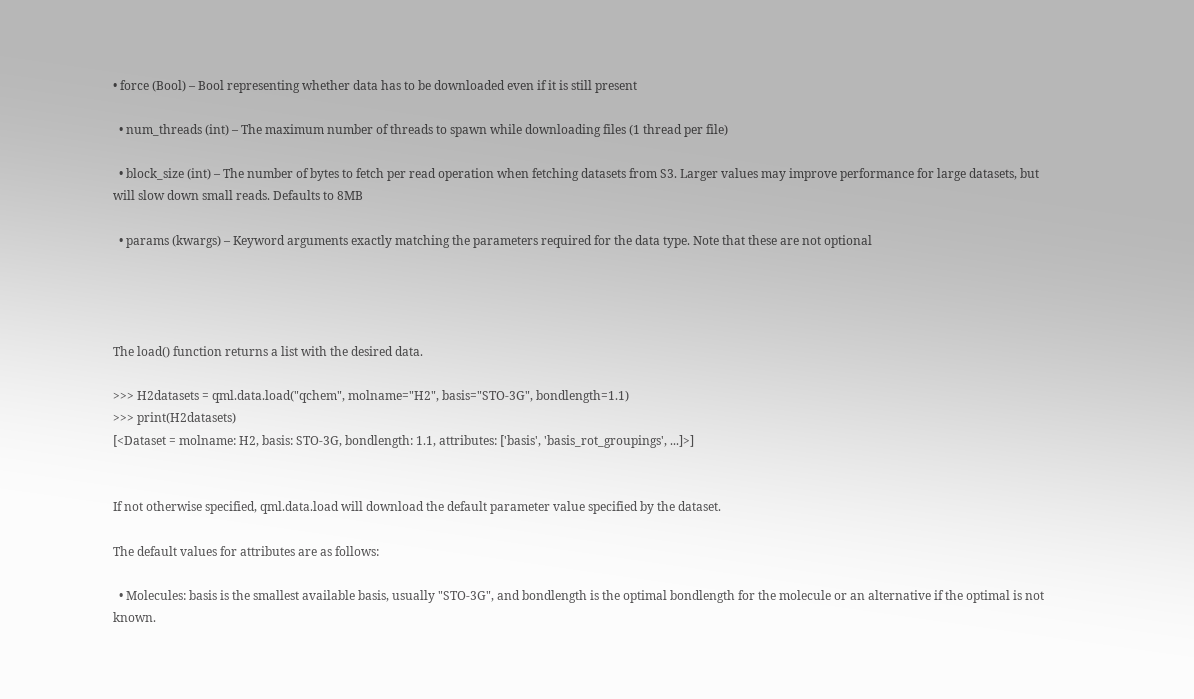• force (Bool) – Bool representing whether data has to be downloaded even if it is still present

  • num_threads (int) – The maximum number of threads to spawn while downloading files (1 thread per file)

  • block_size (int) – The number of bytes to fetch per read operation when fetching datasets from S3. Larger values may improve performance for large datasets, but will slow down small reads. Defaults to 8MB

  • params (kwargs) – Keyword arguments exactly matching the parameters required for the data type. Note that these are not optional




The load() function returns a list with the desired data.

>>> H2datasets = qml.data.load("qchem", molname="H2", basis="STO-3G", bondlength=1.1)
>>> print(H2datasets)
[<Dataset = molname: H2, basis: STO-3G, bondlength: 1.1, attributes: ['basis', 'basis_rot_groupings', ...]>]


If not otherwise specified, qml.data.load will download the default parameter value specified by the dataset.

The default values for attributes are as follows:

  • Molecules: basis is the smallest available basis, usually "STO-3G", and bondlength is the optimal bondlength for the molecule or an alternative if the optimal is not known.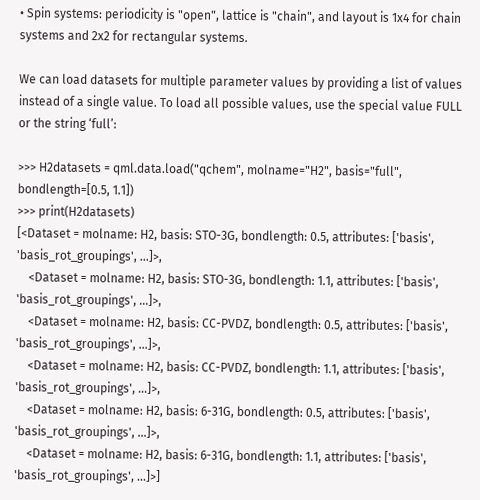• Spin systems: periodicity is "open", lattice is "chain", and layout is 1x4 for chain systems and 2x2 for rectangular systems.

We can load datasets for multiple parameter values by providing a list of values instead of a single value. To load all possible values, use the special value FULL or the string ‘full’:

>>> H2datasets = qml.data.load("qchem", molname="H2", basis="full", bondlength=[0.5, 1.1])
>>> print(H2datasets)
[<Dataset = molname: H2, basis: STO-3G, bondlength: 0.5, attributes: ['basis', 'basis_rot_groupings', ...]>,
    <Dataset = molname: H2, basis: STO-3G, bondlength: 1.1, attributes: ['basis', 'basis_rot_groupings', ...]>,
    <Dataset = molname: H2, basis: CC-PVDZ, bondlength: 0.5, attributes: ['basis', 'basis_rot_groupings', ...]>,
    <Dataset = molname: H2, basis: CC-PVDZ, bondlength: 1.1, attributes: ['basis', 'basis_rot_groupings', ...]>,
    <Dataset = molname: H2, basis: 6-31G, bondlength: 0.5, attributes: ['basis', 'basis_rot_groupings', ...]>,
    <Dataset = molname: H2, basis: 6-31G, bondlength: 1.1, attributes: ['basis', 'basis_rot_groupings', ...]>]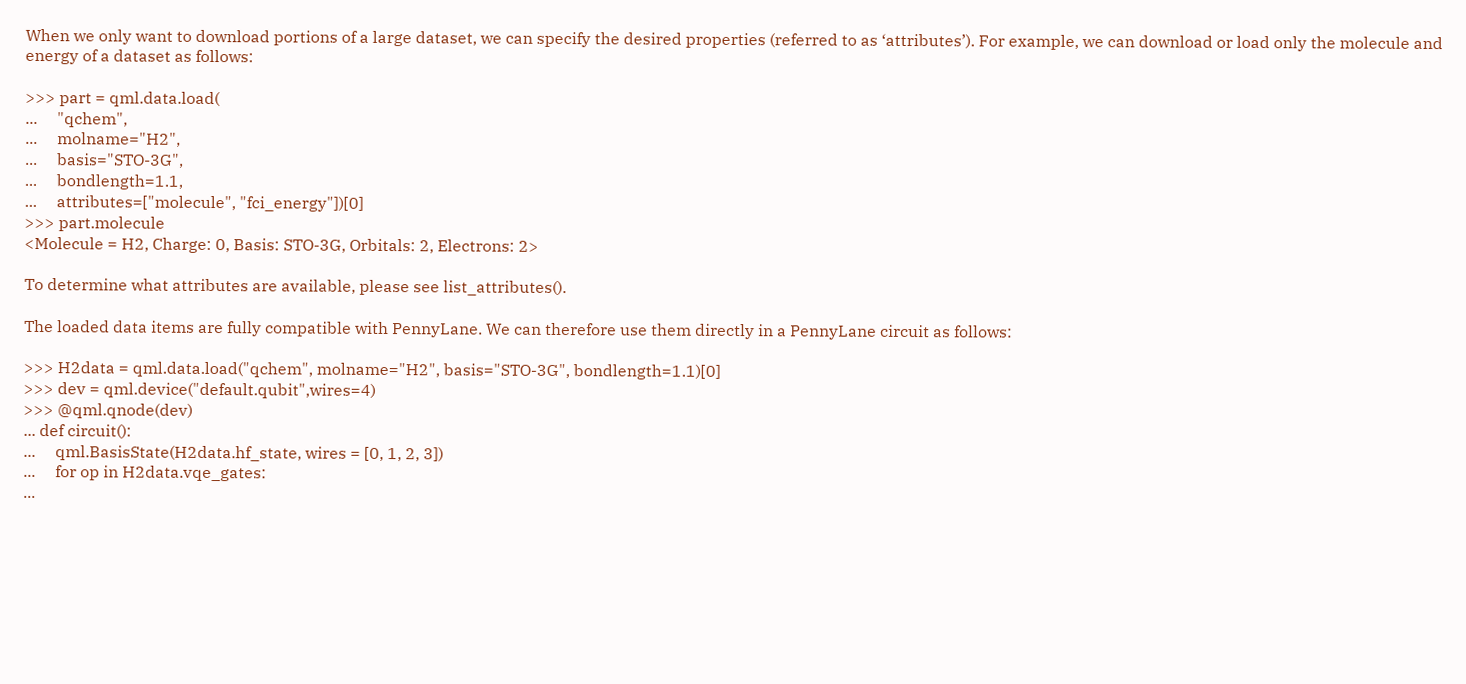When we only want to download portions of a large dataset, we can specify the desired properties (referred to as ‘attributes’). For example, we can download or load only the molecule and energy of a dataset as follows:

>>> part = qml.data.load(
...     "qchem",
...     molname="H2",
...     basis="STO-3G",
...     bondlength=1.1,
...     attributes=["molecule", "fci_energy"])[0]
>>> part.molecule
<Molecule = H2, Charge: 0, Basis: STO-3G, Orbitals: 2, Electrons: 2>

To determine what attributes are available, please see list_attributes().

The loaded data items are fully compatible with PennyLane. We can therefore use them directly in a PennyLane circuit as follows:

>>> H2data = qml.data.load("qchem", molname="H2", basis="STO-3G", bondlength=1.1)[0]
>>> dev = qml.device("default.qubit",wires=4)
>>> @qml.qnode(dev)
... def circuit():
...     qml.BasisState(H2data.hf_state, wires = [0, 1, 2, 3])
...     for op in H2data.vqe_gates:
...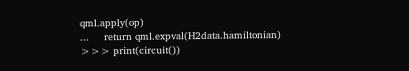qml.apply(op)
...     return qml.expval(H2data.hamiltonian)
>>> print(circuit())